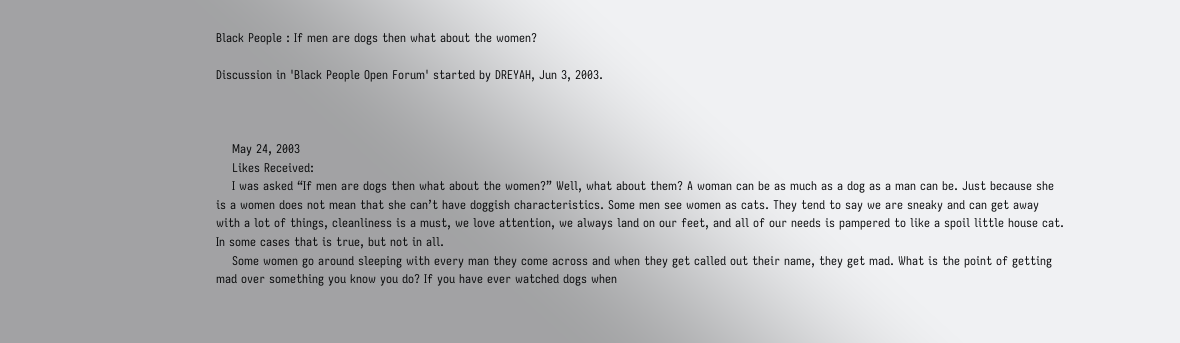Black People : If men are dogs then what about the women?

Discussion in 'Black People Open Forum' started by DREYAH, Jun 3, 2003.



    May 24, 2003
    Likes Received:
    I was asked “If men are dogs then what about the women?” Well, what about them? A woman can be as much as a dog as a man can be. Just because she is a women does not mean that she can’t have doggish characteristics. Some men see women as cats. They tend to say we are sneaky and can get away with a lot of things, cleanliness is a must, we love attention, we always land on our feet, and all of our needs is pampered to like a spoil little house cat. In some cases that is true, but not in all.
    Some women go around sleeping with every man they come across and when they get called out their name, they get mad. What is the point of getting mad over something you know you do? If you have ever watched dogs when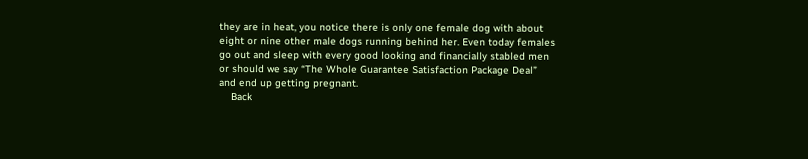they are in heat, you notice there is only one female dog with about eight or nine other male dogs running behind her. Even today females go out and sleep with every good looking and financially stabled men or should we say “The Whole Guarantee Satisfaction Package Deal” and end up getting pregnant.
    Back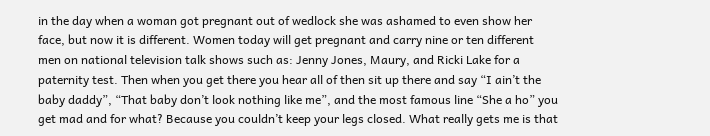in the day when a woman got pregnant out of wedlock she was ashamed to even show her face, but now it is different. Women today will get pregnant and carry nine or ten different men on national television talk shows such as: Jenny Jones, Maury, and Ricki Lake for a paternity test. Then when you get there you hear all of then sit up there and say “I ain’t the baby daddy”, “That baby don’t look nothing like me”, and the most famous line “She a ho” you get mad and for what? Because you couldn’t keep your legs closed. What really gets me is that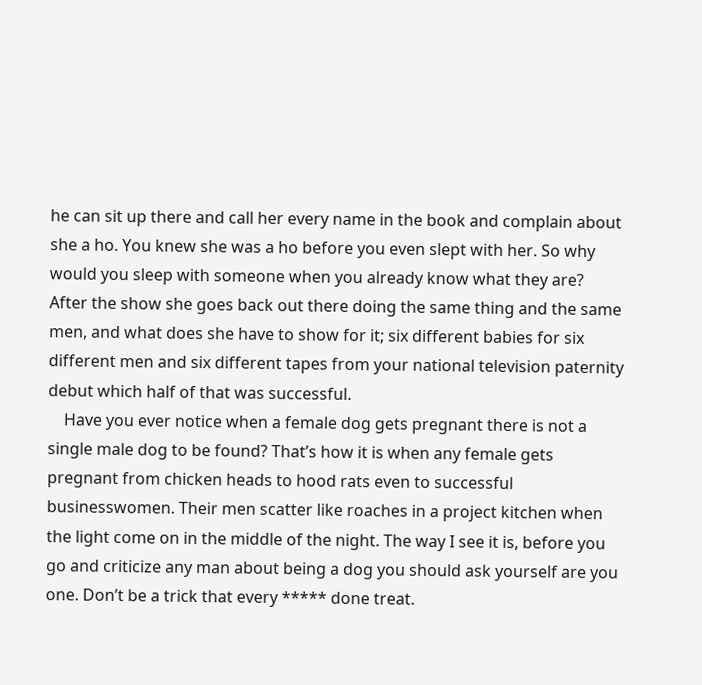he can sit up there and call her every name in the book and complain about she a ho. You knew she was a ho before you even slept with her. So why would you sleep with someone when you already know what they are? After the show she goes back out there doing the same thing and the same men, and what does she have to show for it; six different babies for six different men and six different tapes from your national television paternity debut which half of that was successful.
    Have you ever notice when a female dog gets pregnant there is not a single male dog to be found? That’s how it is when any female gets pregnant from chicken heads to hood rats even to successful businesswomen. Their men scatter like roaches in a project kitchen when the light come on in the middle of the night. The way I see it is, before you go and criticize any man about being a dog you should ask yourself are you one. Don’t be a trick that every ***** done treat.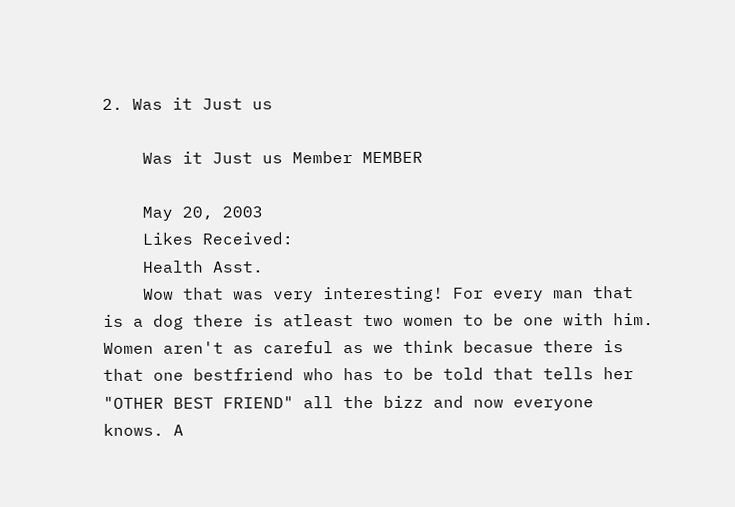2. Was it Just us

    Was it Just us Member MEMBER

    May 20, 2003
    Likes Received:
    Health Asst.
    Wow that was very interesting! For every man that is a dog there is atleast two women to be one with him. Women aren't as careful as we think becasue there is that one bestfriend who has to be told that tells her "OTHER BEST FRIEND" all the bizz and now everyone knows. A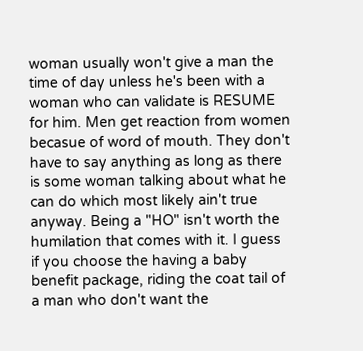woman usually won't give a man the time of day unless he's been with a woman who can validate is RESUME for him. Men get reaction from women becasue of word of mouth. They don't have to say anything as long as there is some woman talking about what he can do which most likely ain't true anyway. Being a "HO" isn't worth the humilation that comes with it. I guess if you choose the having a baby benefit package, riding the coat tail of a man who don't want the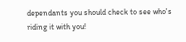dependants you should check to see who's riding it with you!